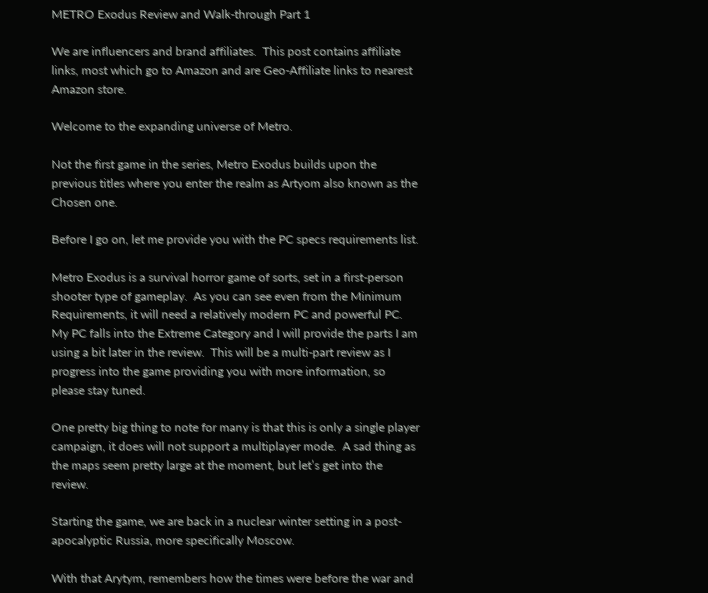METRO Exodus Review and Walk-through Part 1

We are influencers and brand affiliates.  This post contains affiliate links, most which go to Amazon and are Geo-Affiliate links to nearest Amazon store.

Welcome to the expanding universe of Metro.

Not the first game in the series, Metro Exodus builds upon the previous titles where you enter the realm as Artyom also known as the Chosen one.

Before I go on, let me provide you with the PC specs requirements list.

Metro Exodus is a survival horror game of sorts, set in a first-person shooter type of gameplay.  As you can see even from the Minimum Requirements, it will need a relatively modern PC and powerful PC.  My PC falls into the Extreme Category and I will provide the parts I am using a bit later in the review.  This will be a multi-part review as I progress into the game providing you with more information, so please stay tuned.

One pretty big thing to note for many is that this is only a single player campaign, it does will not support a multiplayer mode.  A sad thing as the maps seem pretty large at the moment, but let’s get into the review.

Starting the game, we are back in a nuclear winter setting in a post-apocalyptic Russia, more specifically Moscow.

With that Arytym, remembers how the times were before the war and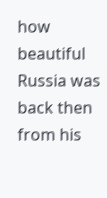how beautiful Russia was back then from his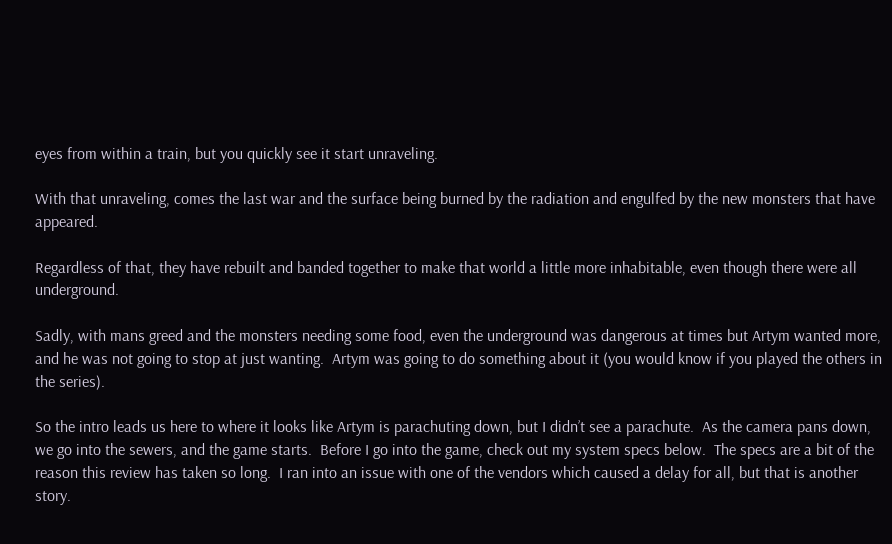eyes from within a train, but you quickly see it start unraveling.

With that unraveling, comes the last war and the surface being burned by the radiation and engulfed by the new monsters that have appeared.

Regardless of that, they have rebuilt and banded together to make that world a little more inhabitable, even though there were all underground.

Sadly, with mans greed and the monsters needing some food, even the underground was dangerous at times but Artym wanted more, and he was not going to stop at just wanting.  Artym was going to do something about it (you would know if you played the others in the series).

So the intro leads us here to where it looks like Artym is parachuting down, but I didn’t see a parachute.  As the camera pans down, we go into the sewers, and the game starts.  Before I go into the game, check out my system specs below.  The specs are a bit of the reason this review has taken so long.  I ran into an issue with one of the vendors which caused a delay for all, but that is another story.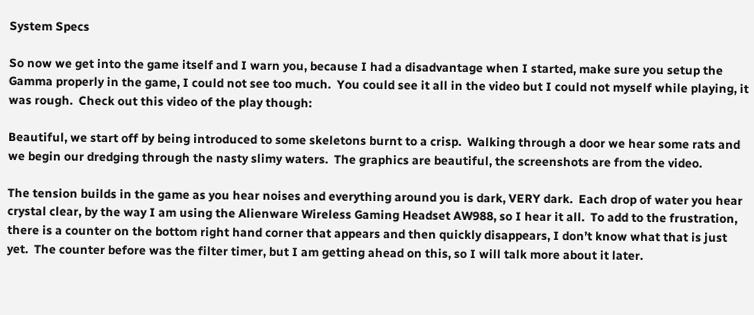System Specs

So now we get into the game itself and I warn you, because I had a disadvantage when I started, make sure you setup the Gamma properly in the game, I could not see too much.  You could see it all in the video but I could not myself while playing, it was rough.  Check out this video of the play though:

Beautiful, we start off by being introduced to some skeletons burnt to a crisp.  Walking through a door we hear some rats and we begin our dredging through the nasty slimy waters.  The graphics are beautiful, the screenshots are from the video.

The tension builds in the game as you hear noises and everything around you is dark, VERY dark.  Each drop of water you hear crystal clear, by the way I am using the Alienware Wireless Gaming Headset AW988, so I hear it all.  To add to the frustration, there is a counter on the bottom right hand corner that appears and then quickly disappears, I don’t know what that is just yet.  The counter before was the filter timer, but I am getting ahead on this, so I will talk more about it later.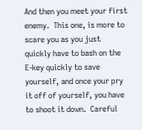And then you meet your first enemy.  This one, is more to scare you as you just quickly have to bash on the E-key quickly to save yourself, and once your pry it off of yourself, you have to shoot it down.  Careful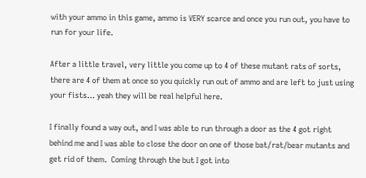with your ammo in this game, ammo is VERY scarce and once you run out, you have to run for your life.

After a little travel, very little you come up to 4 of these mutant rats of sorts, there are 4 of them at once so you quickly run out of ammo and are left to just using your fists… yeah they will be real helpful here.

I finally found a way out, and I was able to run through a door as the 4 got right behind me and I was able to close the door on one of those bat/rat/bear mutants and get rid of them.  Coming through the but I got into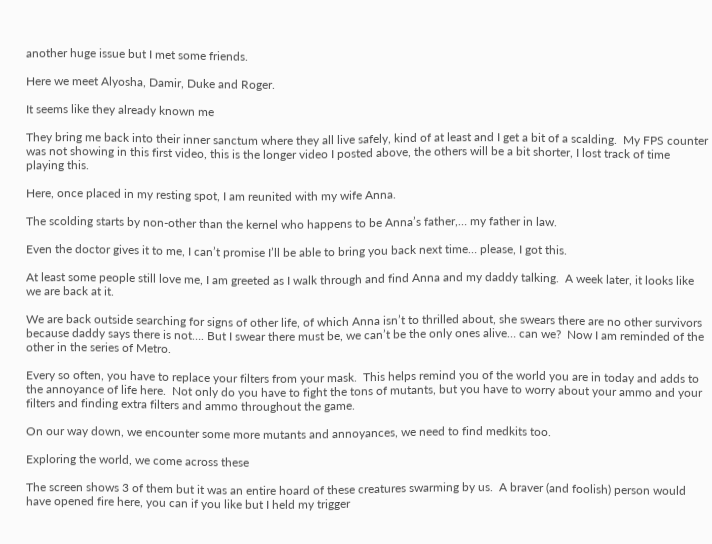another huge issue but I met some friends.

Here we meet Alyosha, Damir, Duke and Roger.

It seems like they already known me

They bring me back into their inner sanctum where they all live safely, kind of at least and I get a bit of a scalding.  My FPS counter was not showing in this first video, this is the longer video I posted above, the others will be a bit shorter, I lost track of time playing this.

Here, once placed in my resting spot, I am reunited with my wife Anna.

The scolding starts by non-other than the kernel who happens to be Anna’s father,… my father in law.

Even the doctor gives it to me, I can’t promise I’ll be able to bring you back next time… please, I got this.

At least some people still love me, I am greeted as I walk through and find Anna and my daddy talking.  A week later, it looks like we are back at it.

We are back outside searching for signs of other life, of which Anna isn’t to thrilled about, she swears there are no other survivors because daddy says there is not…. But I swear there must be, we can’t be the only ones alive… can we?  Now I am reminded of the other in the series of Metro.

Every so often, you have to replace your filters from your mask.  This helps remind you of the world you are in today and adds to the annoyance of life here.  Not only do you have to fight the tons of mutants, but you have to worry about your ammo and your filters and finding extra filters and ammo throughout the game.

On our way down, we encounter some more mutants and annoyances, we need to find medkits too.

Exploring the world, we come across these

The screen shows 3 of them but it was an entire hoard of these creatures swarming by us.  A braver (and foolish) person would have opened fire here, you can if you like but I held my trigger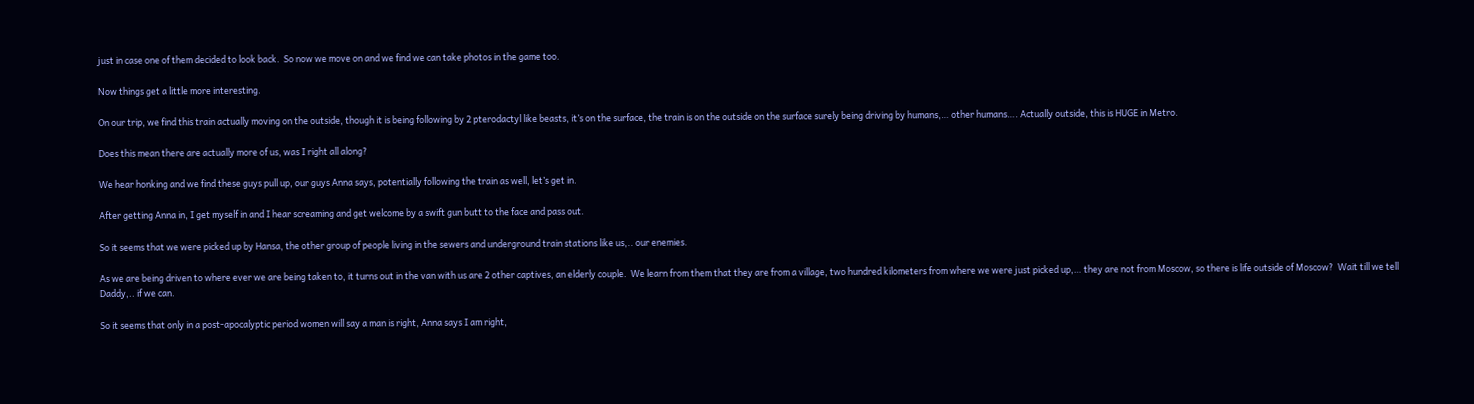just in case one of them decided to look back.  So now we move on and we find we can take photos in the game too.

Now things get a little more interesting.

On our trip, we find this train actually moving on the outside, though it is being following by 2 pterodactyl like beasts, it’s on the surface, the train is on the outside on the surface surely being driving by humans,… other humans…. Actually outside, this is HUGE in Metro.

Does this mean there are actually more of us, was I right all along?

We hear honking and we find these guys pull up, our guys Anna says, potentially following the train as well, let’s get in.

After getting Anna in, I get myself in and I hear screaming and get welcome by a swift gun butt to the face and pass out.

So it seems that we were picked up by Hansa, the other group of people living in the sewers and underground train stations like us,.. our enemies.

As we are being driven to where ever we are being taken to, it turns out in the van with us are 2 other captives, an elderly couple.  We learn from them that they are from a village, two hundred kilometers from where we were just picked up,… they are not from Moscow, so there is life outside of Moscow?  Wait till we tell Daddy,.. if we can.

So it seems that only in a post-apocalyptic period women will say a man is right, Anna says I am right,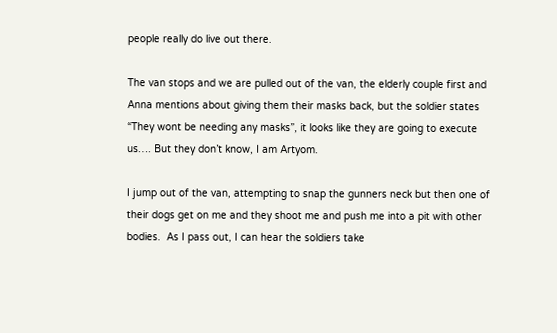people really do live out there.

The van stops and we are pulled out of the van, the elderly couple first and Anna mentions about giving them their masks back, but the soldier states “They wont be needing any masks”, it looks like they are going to execute us…. But they don’t know, I am Artyom.

I jump out of the van, attempting to snap the gunners neck but then one of their dogs get on me and they shoot me and push me into a pit with other bodies.  As I pass out, I can hear the soldiers take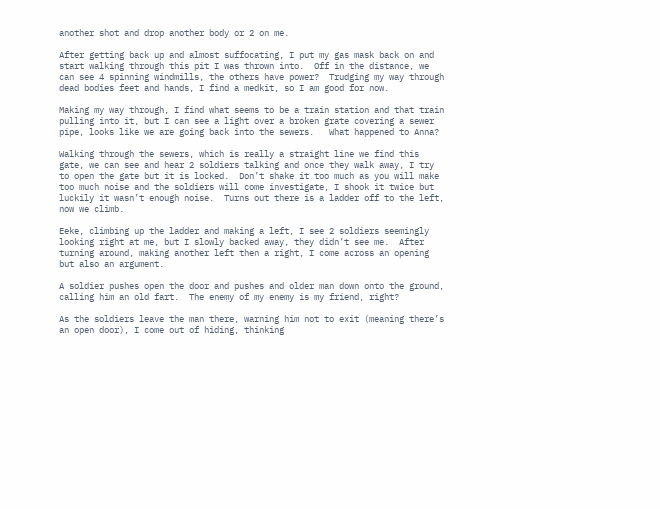another shot and drop another body or 2 on me.

After getting back up and almost suffocating, I put my gas mask back on and start walking through this pit I was thrown into.  Off in the distance, we can see 4 spinning windmills, the others have power?  Trudging my way through dead bodies feet and hands, I find a medkit, so I am good for now.

Making my way through, I find what seems to be a train station and that train pulling into it, but I can see a light over a broken grate covering a sewer pipe, looks like we are going back into the sewers.   What happened to Anna?

Walking through the sewers, which is really a straight line we find this gate, we can see and hear 2 soldiers talking and once they walk away, I try to open the gate but it is locked.  Don’t shake it too much as you will make too much noise and the soldiers will come investigate, I shook it twice but luckily it wasn’t enough noise.  Turns out there is a ladder off to the left, now we climb.

Eeke, climbing up the ladder and making a left, I see 2 soldiers seemingly looking right at me, but I slowly backed away, they didn’t see me.  After turning around, making another left then a right, I come across an opening but also an argument.

A soldier pushes open the door and pushes and older man down onto the ground, calling him an old fart.  The enemy of my enemy is my friend, right?

As the soldiers leave the man there, warning him not to exit (meaning there’s an open door), I come out of hiding, thinking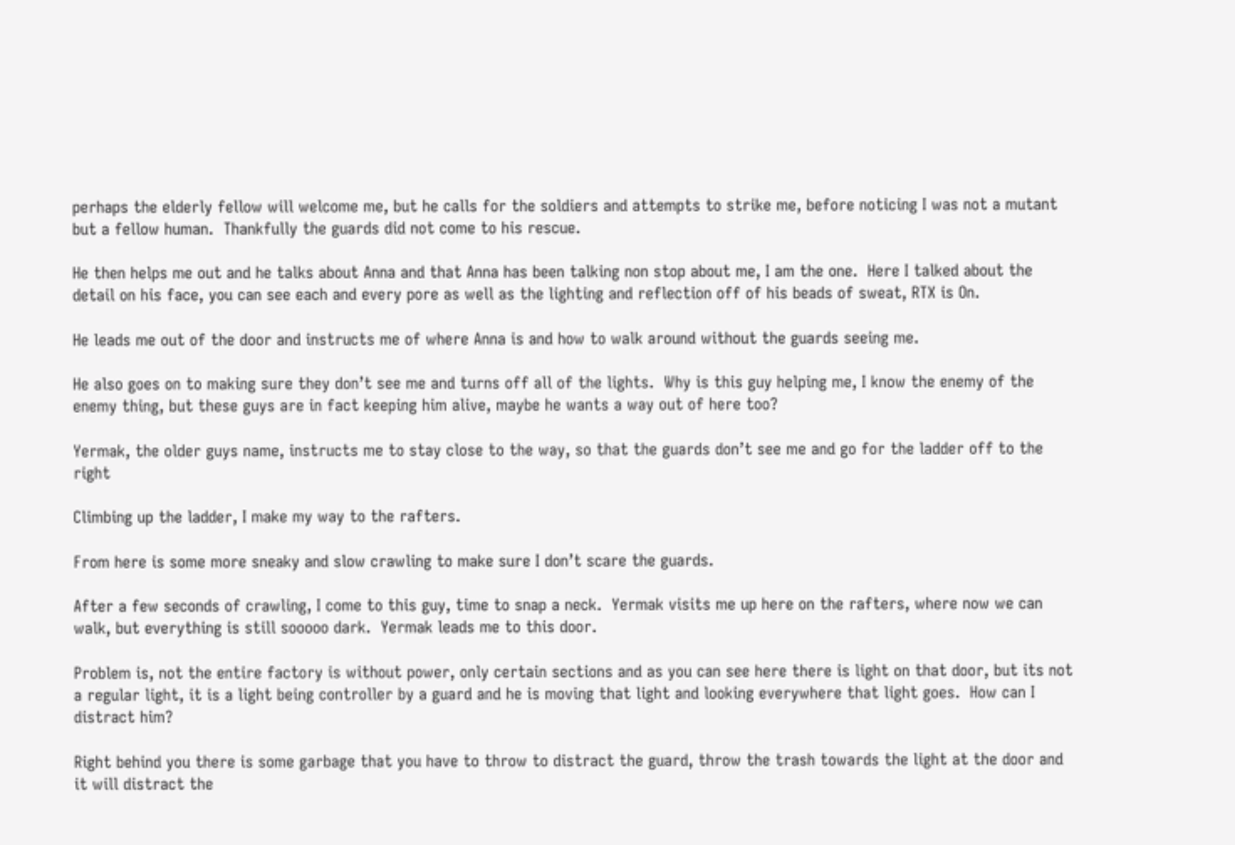perhaps the elderly fellow will welcome me, but he calls for the soldiers and attempts to strike me, before noticing I was not a mutant but a fellow human.  Thankfully the guards did not come to his rescue.

He then helps me out and he talks about Anna and that Anna has been talking non stop about me, I am the one.  Here I talked about the detail on his face, you can see each and every pore as well as the lighting and reflection off of his beads of sweat, RTX is On.

He leads me out of the door and instructs me of where Anna is and how to walk around without the guards seeing me.

He also goes on to making sure they don’t see me and turns off all of the lights.  Why is this guy helping me, I know the enemy of the enemy thing, but these guys are in fact keeping him alive, maybe he wants a way out of here too?

Yermak, the older guys name, instructs me to stay close to the way, so that the guards don’t see me and go for the ladder off to the right

Climbing up the ladder, I make my way to the rafters.

From here is some more sneaky and slow crawling to make sure I don’t scare the guards.

After a few seconds of crawling, I come to this guy, time to snap a neck.  Yermak visits me up here on the rafters, where now we can walk, but everything is still sooooo dark.  Yermak leads me to this door.

Problem is, not the entire factory is without power, only certain sections and as you can see here there is light on that door, but its not a regular light, it is a light being controller by a guard and he is moving that light and looking everywhere that light goes.  How can I distract him?

Right behind you there is some garbage that you have to throw to distract the guard, throw the trash towards the light at the door and it will distract the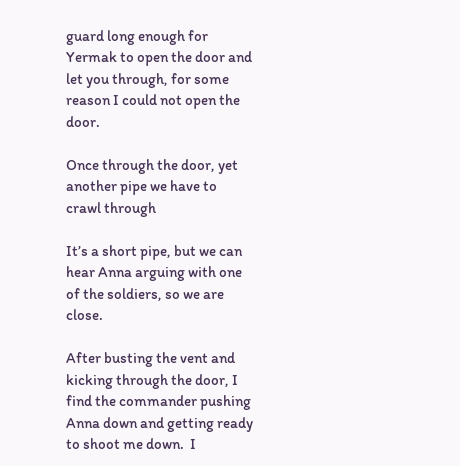guard long enough for Yermak to open the door and let you through, for some reason I could not open the door.

Once through the door, yet another pipe we have to crawl through

It’s a short pipe, but we can hear Anna arguing with one of the soldiers, so we are close.

After busting the vent and kicking through the door, I find the commander pushing Anna down and getting ready to shoot me down.  I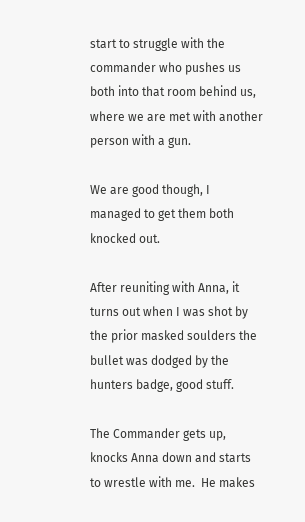start to struggle with the commander who pushes us both into that room behind us, where we are met with another person with a gun.

We are good though, I managed to get them both knocked out.

After reuniting with Anna, it turns out when I was shot by the prior masked soulders the bullet was dodged by the hunters badge, good stuff.

The Commander gets up, knocks Anna down and starts to wrestle with me.  He makes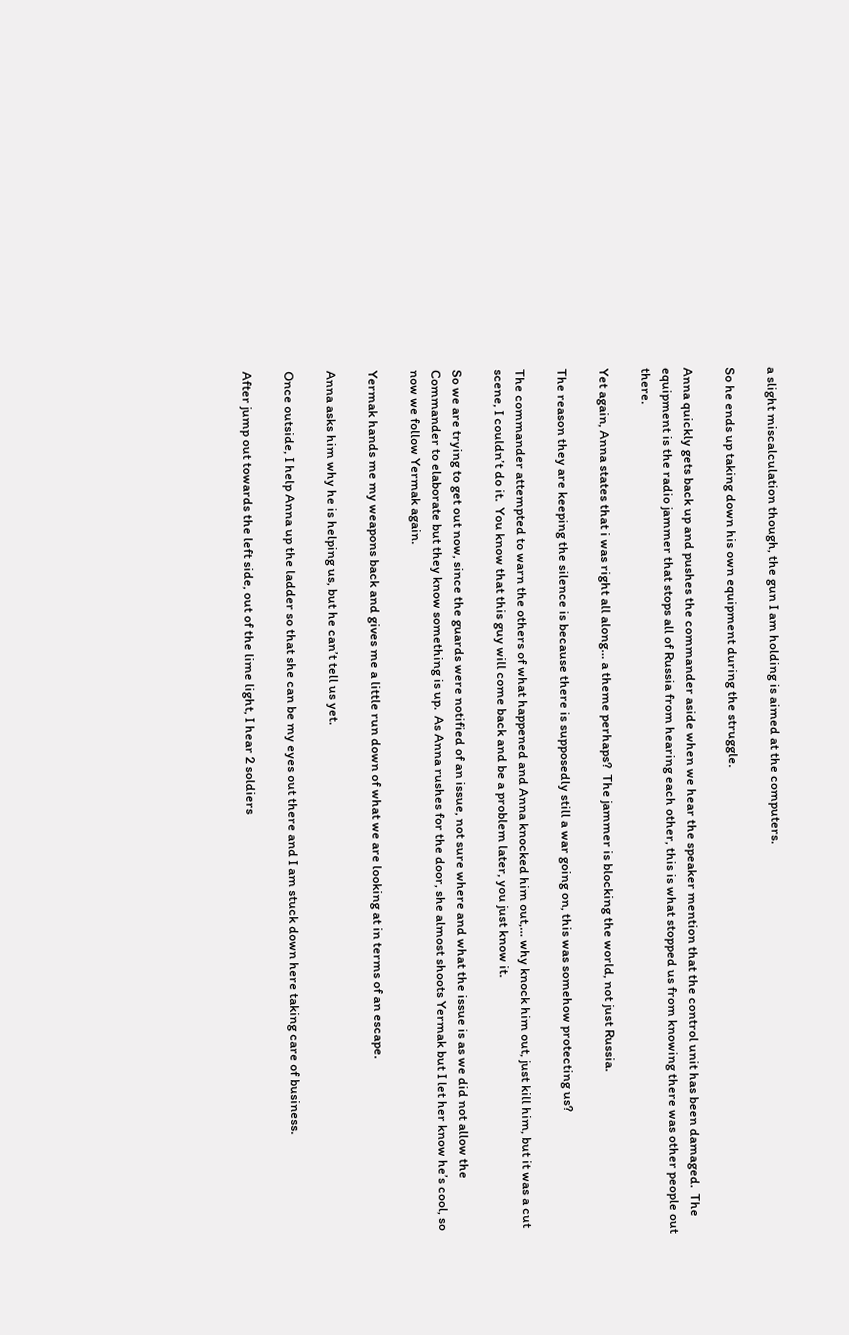a slight miscalculation though, the gun I am holding is aimed at the computers.

So he ends up taking down his own equipment during the struggle.

Anna quickly gets back up and pushes the commander aside when we hear the speaker mention that the control unit has been damaged.  The equipment is the radio jammer that stops all of Russia from hearing each other, this is what stopped us from knowing there was other people out there.

Yet again, Anna states that i was right all along… a theme perhaps?  The jammer is blocking the world, not just Russia.

The reason they are keeping the silence is because there is supposedly still a war going on, this was somehow protecting us?

The commander attempted to warn the others of what happened and Anna knocked him out,… why knock him out, just kill him, but it was a cut scene, I couldn’t do it.  You know that this guy will come back and be a problem later, you just know it.

So we are trying to get out now, since the guards were notified of an issue, not sure where and what the issue is as we did not allow the Commander to elaborate but they know something is up.  As Anna rushes for the door, she almost shoots Yermak but I let her know he’s cool, so now we follow Yermak again.

Yermak hands me my weapons back and gives me a little run down of what we are looking at in terms of an escape.

Anna asks him why he is helping us, but he can’t tell us yet.

Once outside, I help Anna up the ladder so that she can be my eyes out there and I am stuck down here taking care of business.

After jump out towards the left side, out of the lime light, I hear 2 soldiers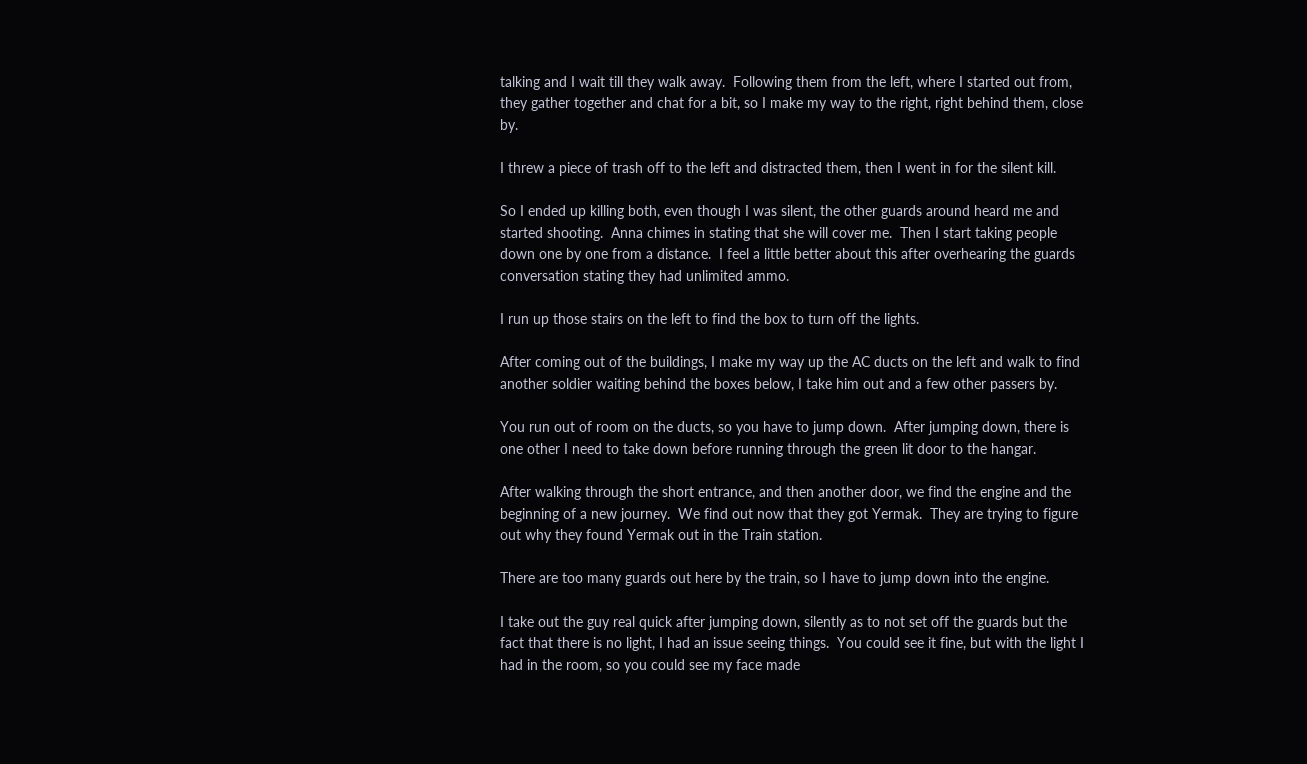talking and I wait till they walk away.  Following them from the left, where I started out from, they gather together and chat for a bit, so I make my way to the right, right behind them, close by.

I threw a piece of trash off to the left and distracted them, then I went in for the silent kill.

So I ended up killing both, even though I was silent, the other guards around heard me and started shooting.  Anna chimes in stating that she will cover me.  Then I start taking people down one by one from a distance.  I feel a little better about this after overhearing the guards conversation stating they had unlimited ammo.

I run up those stairs on the left to find the box to turn off the lights.

After coming out of the buildings, I make my way up the AC ducts on the left and walk to find another soldier waiting behind the boxes below, I take him out and a few other passers by.

You run out of room on the ducts, so you have to jump down.  After jumping down, there is one other I need to take down before running through the green lit door to the hangar.

After walking through the short entrance, and then another door, we find the engine and the beginning of a new journey.  We find out now that they got Yermak.  They are trying to figure out why they found Yermak out in the Train station.

There are too many guards out here by the train, so I have to jump down into the engine.

I take out the guy real quick after jumping down, silently as to not set off the guards but the fact that there is no light, I had an issue seeing things.  You could see it fine, but with the light I had in the room, so you could see my face made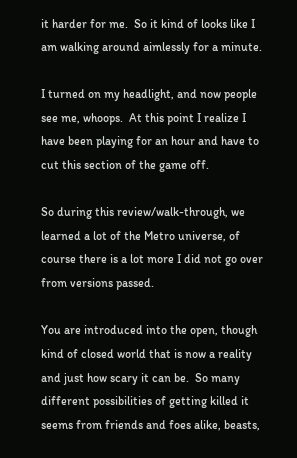it harder for me.  So it kind of looks like I am walking around aimlessly for a minute.

I turned on my headlight, and now people see me, whoops.  At this point I realize I have been playing for an hour and have to cut this section of the game off.

So during this review/walk-through, we learned a lot of the Metro universe, of course there is a lot more I did not go over from versions passed.

You are introduced into the open, though kind of closed world that is now a reality and just how scary it can be.  So many different possibilities of getting killed it seems from friends and foes alike, beasts,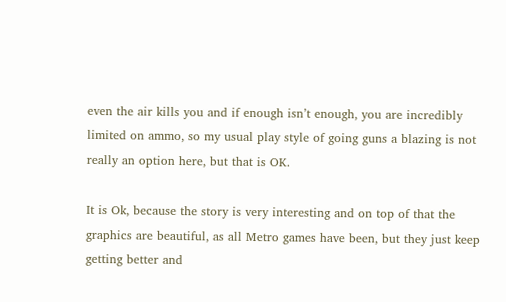even the air kills you and if enough isn’t enough, you are incredibly limited on ammo, so my usual play style of going guns a blazing is not really an option here, but that is OK.

It is Ok, because the story is very interesting and on top of that the graphics are beautiful, as all Metro games have been, but they just keep getting better and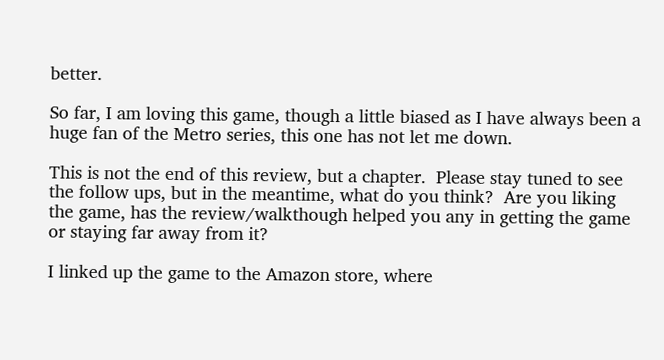better.

So far, I am loving this game, though a little biased as I have always been a huge fan of the Metro series, this one has not let me down.

This is not the end of this review, but a chapter.  Please stay tuned to see the follow ups, but in the meantime, what do you think?  Are you liking the game, has the review/walkthough helped you any in getting the game or staying far away from it?

I linked up the game to the Amazon store, where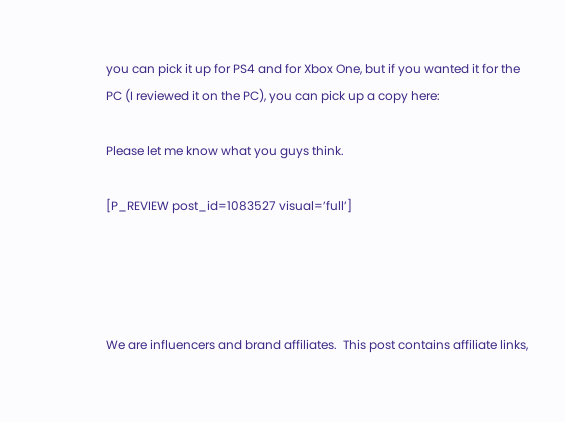you can pick it up for PS4 and for Xbox One, but if you wanted it for the PC (I reviewed it on the PC), you can pick up a copy here:

Please let me know what you guys think.

[P_REVIEW post_id=1083527 visual=’full’]




We are influencers and brand affiliates.  This post contains affiliate links,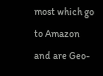most which go to Amazon and are Geo-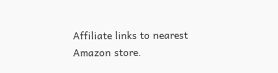Affiliate links to nearest Amazon store.